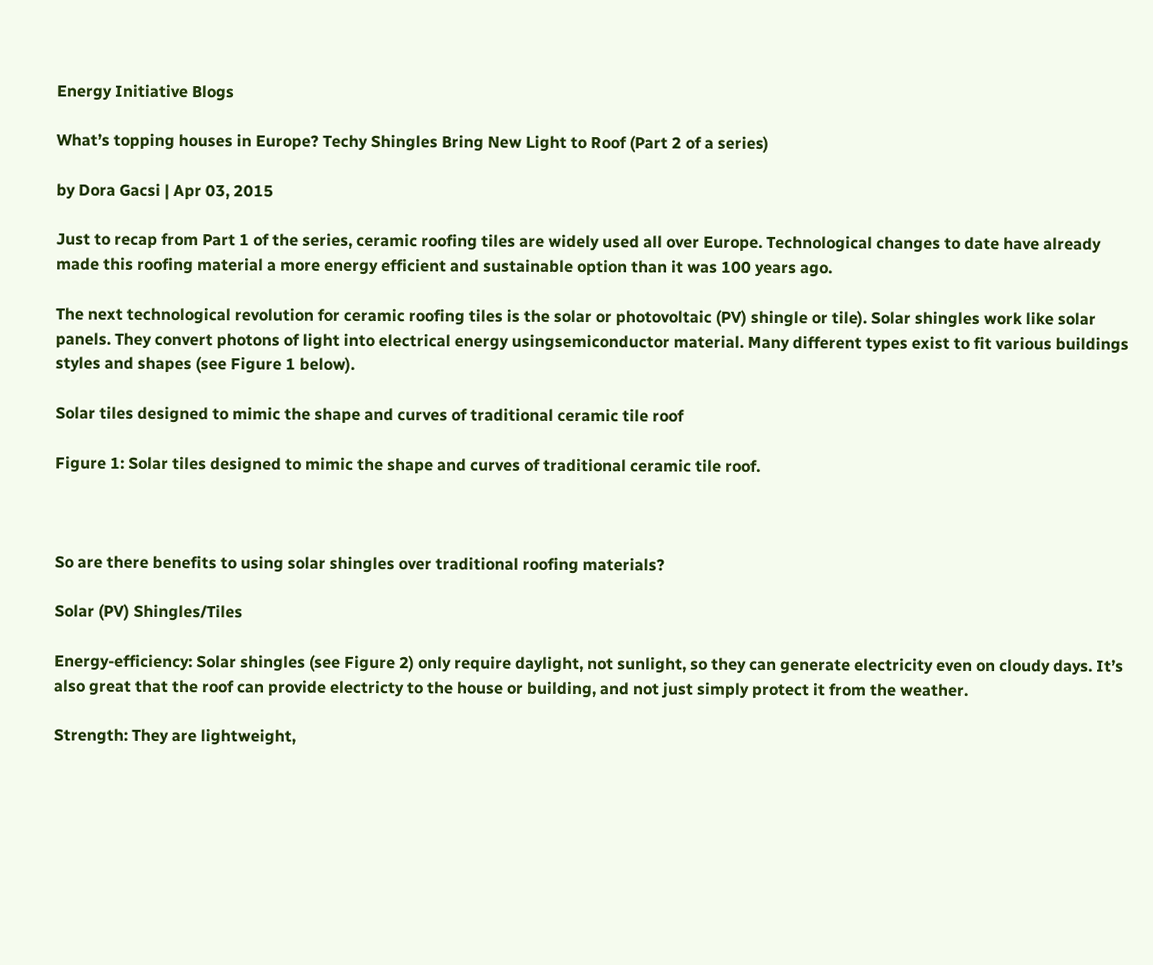Energy Initiative Blogs

What’s topping houses in Europe? Techy Shingles Bring New Light to Roof (Part 2 of a series)

by Dora Gacsi | Apr 03, 2015

Just to recap from Part 1 of the series, ceramic roofing tiles are widely used all over Europe. Technological changes to date have already made this roofing material a more energy efficient and sustainable option than it was 100 years ago.

The next technological revolution for ceramic roofing tiles is the solar or photovoltaic (PV) shingle or tile). Solar shingles work like solar panels. They convert photons of light into electrical energy usingsemiconductor material. Many different types exist to fit various buildings styles and shapes (see Figure 1 below).

Solar tiles designed to mimic the shape and curves of traditional ceramic tile roof

Figure 1: Solar tiles designed to mimic the shape and curves of traditional ceramic tile roof.



So are there benefits to using solar shingles over traditional roofing materials?

Solar (PV) Shingles/Tiles

Energy-efficiency: Solar shingles (see Figure 2) only require daylight, not sunlight, so they can generate electricity even on cloudy days. It’s also great that the roof can provide electricty to the house or building, and not just simply protect it from the weather.

Strength: They are lightweight,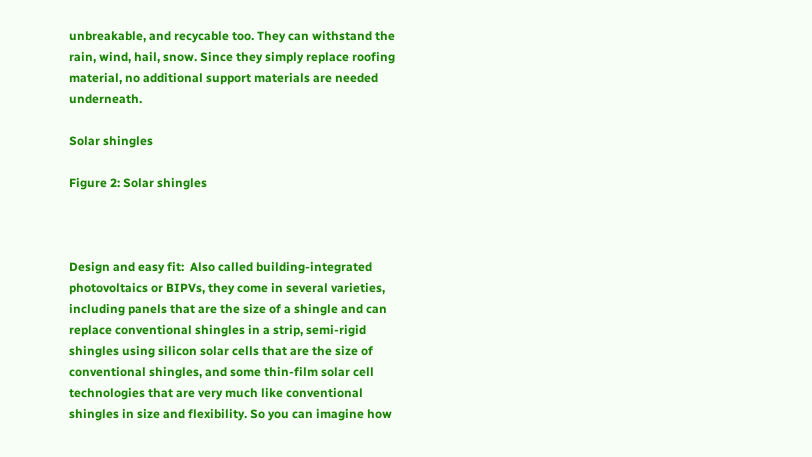unbreakable, and recycable too. They can withstand the rain, wind, hail, snow. Since they simply replace roofing material, no additional support materials are needed underneath.

Solar shingles

Figure 2: Solar shingles



Design and easy fit:  Also called building-integrated photovoltaics or BIPVs, they come in several varieties, including panels that are the size of a shingle and can replace conventional shingles in a strip, semi-rigid shingles using silicon solar cells that are the size of conventional shingles, and some thin-film solar cell technologies that are very much like conventional shingles in size and flexibility. So you can imagine how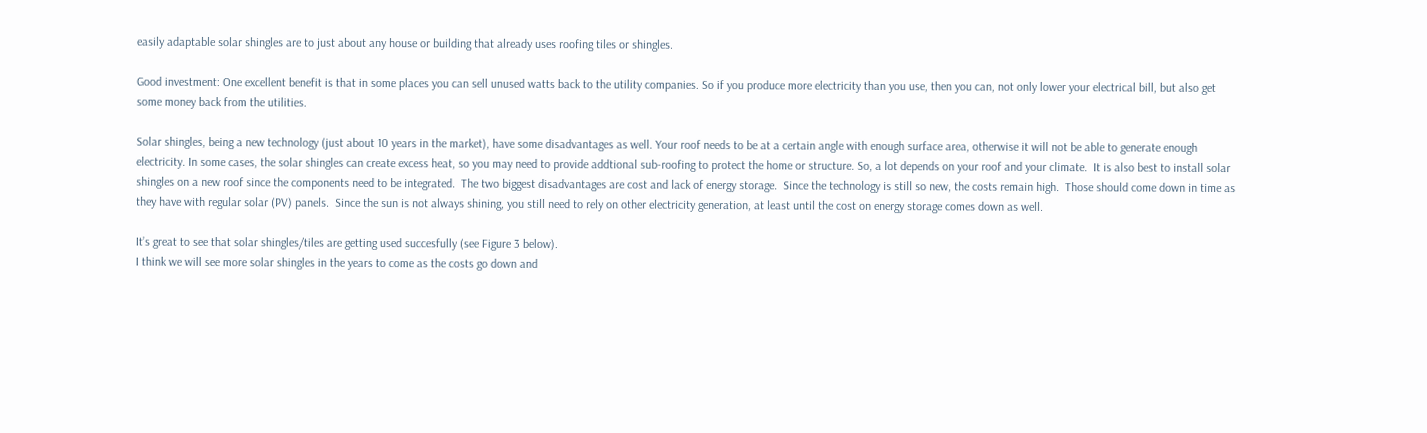easily adaptable solar shingles are to just about any house or building that already uses roofing tiles or shingles.

Good investment: One excellent benefit is that in some places you can sell unused watts back to the utility companies. So if you produce more electricity than you use, then you can, not only lower your electrical bill, but also get some money back from the utilities.

Solar shingles, being a new technology (just about 10 years in the market), have some disadvantages as well. Your roof needs to be at a certain angle with enough surface area, otherwise it will not be able to generate enough electricity. In some cases, the solar shingles can create excess heat, so you may need to provide addtional sub-roofing to protect the home or structure. So, a lot depends on your roof and your climate.  It is also best to install solar shingles on a new roof since the components need to be integrated.  The two biggest disadvantages are cost and lack of energy storage.  Since the technology is still so new, the costs remain high.  Those should come down in time as they have with regular solar (PV) panels.  Since the sun is not always shining, you still need to rely on other electricity generation, at least until the cost on energy storage comes down as well.

It’s great to see that solar shingles/tiles are getting used succesfully (see Figure 3 below).
I think we will see more solar shingles in the years to come as the costs go down and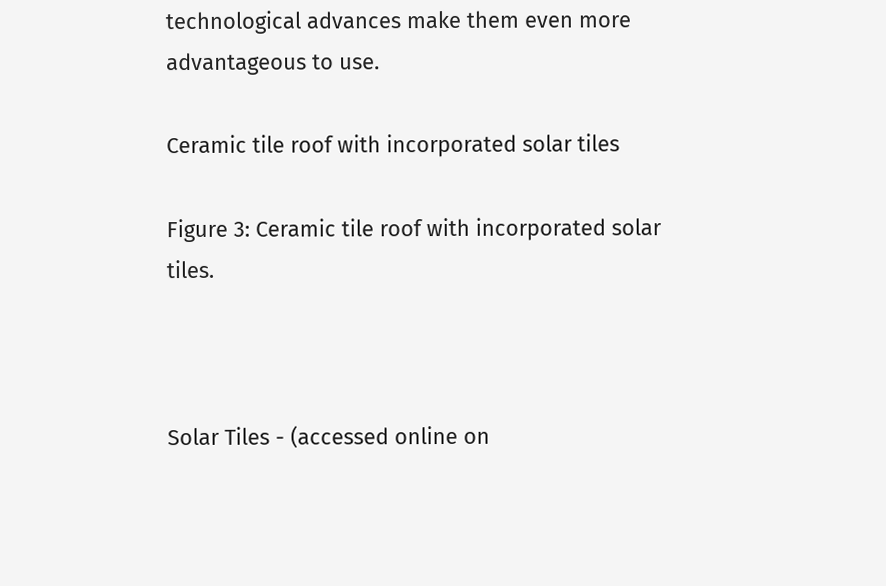technological advances make them even more advantageous to use.

Ceramic tile roof with incorporated solar tiles

Figure 3: Ceramic tile roof with incorporated solar tiles.



Solar Tiles - (accessed online on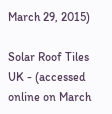March 29, 2015)

Solar Roof Tiles UK - (accessed online on March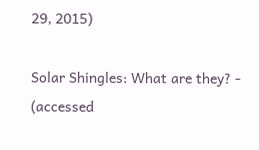29, 2015)

Solar Shingles: What are they? - (accessed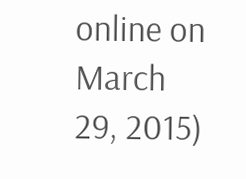online on March 29, 2015)